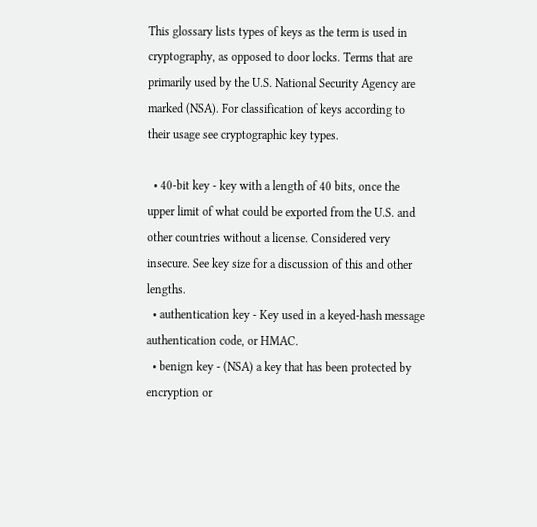This glossary lists types of keys as the term is used in cryptography, as opposed to door locks. Terms that are primarily used by the U.S. National Security Agency are marked (NSA). For classification of keys according to their usage see cryptographic key types.

  • 40-bit key - key with a length of 40 bits, once the upper limit of what could be exported from the U.S. and other countries without a license. Considered very insecure. See key size for a discussion of this and other lengths.
  • authentication key - Key used in a keyed-hash message authentication code, or HMAC.
  • benign key - (NSA) a key that has been protected by encryption or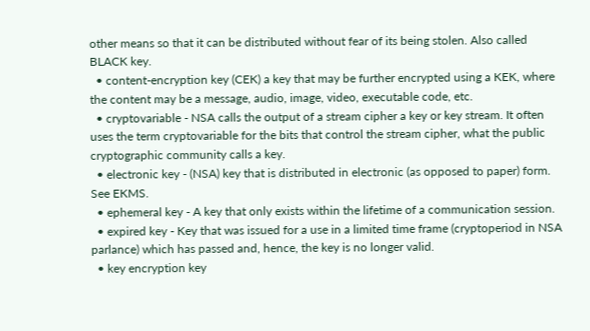other means so that it can be distributed without fear of its being stolen. Also called BLACK key.
  • content-encryption key (CEK) a key that may be further encrypted using a KEK, where the content may be a message, audio, image, video, executable code, etc.
  • cryptovariable - NSA calls the output of a stream cipher a key or key stream. It often uses the term cryptovariable for the bits that control the stream cipher, what the public cryptographic community calls a key.
  • electronic key - (NSA) key that is distributed in electronic (as opposed to paper) form. See EKMS.
  • ephemeral key - A key that only exists within the lifetime of a communication session.
  • expired key - Key that was issued for a use in a limited time frame (cryptoperiod in NSA parlance) which has passed and, hence, the key is no longer valid.
  • key encryption key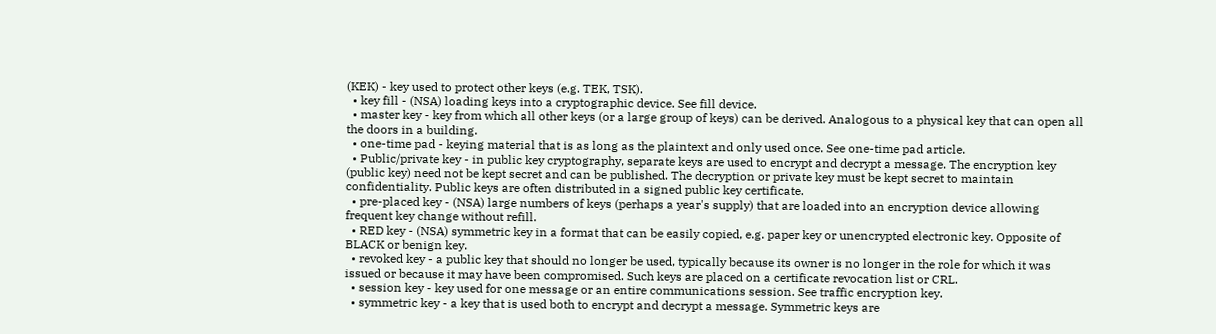(KEK) - key used to protect other keys (e.g. TEK, TSK).
  • key fill - (NSA) loading keys into a cryptographic device. See fill device.
  • master key - key from which all other keys (or a large group of keys) can be derived. Analogous to a physical key that can open all the doors in a building.
  • one-time pad - keying material that is as long as the plaintext and only used once. See one-time pad article.
  • Public/private key - in public key cryptography, separate keys are used to encrypt and decrypt a message. The encryption key (public key) need not be kept secret and can be published. The decryption or private key must be kept secret to maintain confidentiality. Public keys are often distributed in a signed public key certificate.
  • pre-placed key - (NSA) large numbers of keys (perhaps a year's supply) that are loaded into an encryption device allowing frequent key change without refill.
  • RED key - (NSA) symmetric key in a format that can be easily copied, e.g. paper key or unencrypted electronic key. Opposite of BLACK or benign key.
  • revoked key - a public key that should no longer be used, typically because its owner is no longer in the role for which it was issued or because it may have been compromised. Such keys are placed on a certificate revocation list or CRL.
  • session key - key used for one message or an entire communications session. See traffic encryption key.
  • symmetric key - a key that is used both to encrypt and decrypt a message. Symmetric keys are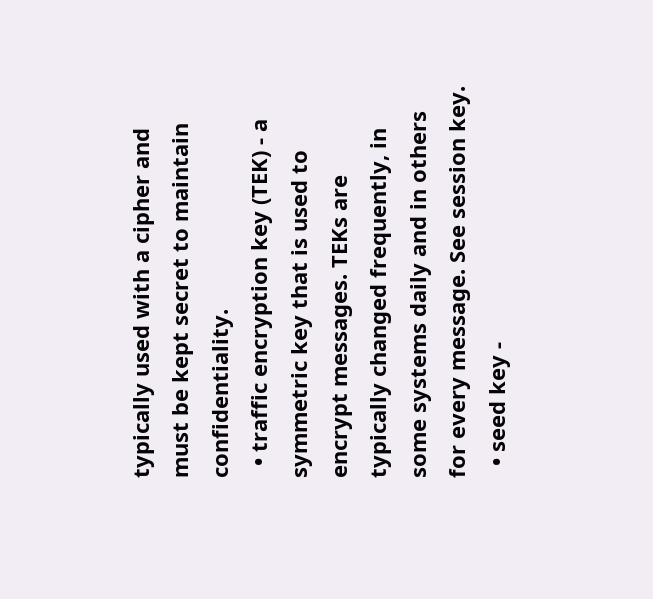typically used with a cipher and must be kept secret to maintain confidentiality.
  • traffic encryption key (TEK) - a symmetric key that is used to encrypt messages. TEKs are typically changed frequently, in some systems daily and in others for every message. See session key.
  • seed key -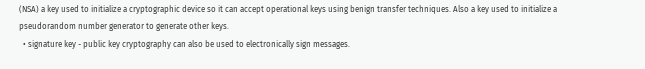(NSA) a key used to initialize a cryptographic device so it can accept operational keys using benign transfer techniques. Also a key used to initialize a pseudorandom number generator to generate other keys.
  • signature key - public key cryptography can also be used to electronically sign messages.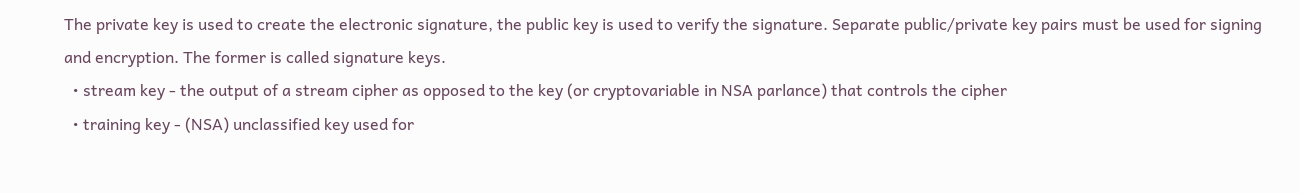The private key is used to create the electronic signature, the public key is used to verify the signature. Separate public/private key pairs must be used for signing and encryption. The former is called signature keys.
  • stream key - the output of a stream cipher as opposed to the key (or cryptovariable in NSA parlance) that controls the cipher
  • training key - (NSA) unclassified key used for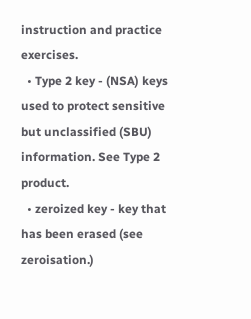instruction and practice exercises.
  • Type 2 key - (NSA) keys used to protect sensitive but unclassified (SBU) information. See Type 2 product.
  • zeroized key - key that has been erased (see zeroisation.)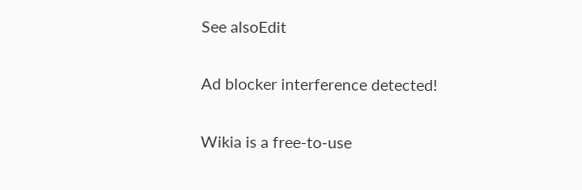See alsoEdit

Ad blocker interference detected!

Wikia is a free-to-use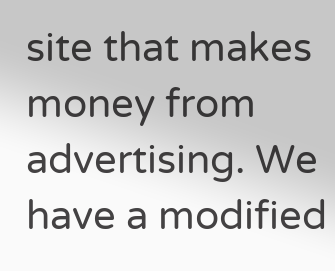site that makes money from advertising. We have a modified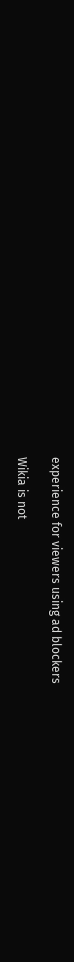experience for viewers using ad blockers

Wikia is not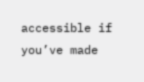accessible if you’ve made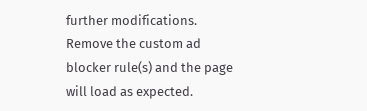further modifications. Remove the custom ad blocker rule(s) and the page will load as expected.